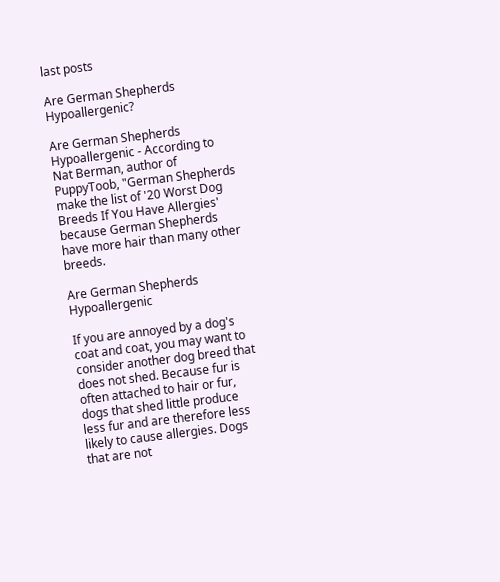last posts

Are German Shepherds Hypoallergenic?

Are German Shepherds Hypoallergenic - According to Nat Berman, author of PuppyToob, "German Shepherds make the list of '20 Worst Dog Breeds If You Have Allergies' because German Shepherds have more hair than many other breeds.

Are German Shepherds Hypoallergenic

If you are annoyed by a dog's coat and coat, you may want to consider another dog breed that does not shed. Because fur is often attached to hair or fur, dogs that shed little produce less fur and are therefore less likely to cause allergies. Dogs that are not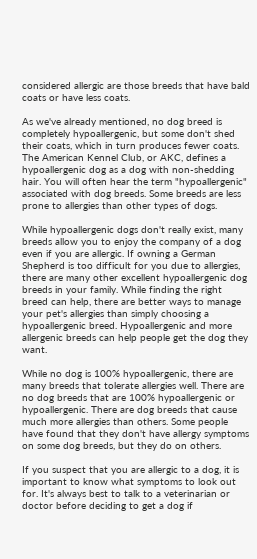considered allergic are those breeds that have bald coats or have less coats.

As we've already mentioned, no dog breed is completely hypoallergenic, but some don't shed their coats, which in turn produces fewer coats. The American Kennel Club, or AKC, defines a hypoallergenic dog as a dog with non-shedding hair. You will often hear the term "hypoallergenic" associated with dog breeds. Some breeds are less prone to allergies than other types of dogs.

While hypoallergenic dogs don't really exist, many breeds allow you to enjoy the company of a dog even if you are allergic. If owning a German Shepherd is too difficult for you due to allergies, there are many other excellent hypoallergenic dog breeds in your family. While finding the right breed can help, there are better ways to manage your pet's allergies than simply choosing a hypoallergenic breed. Hypoallergenic and more allergenic breeds can help people get the dog they want.

While no dog is 100% hypoallergenic, there are many breeds that tolerate allergies well. There are no dog breeds that are 100% hypoallergenic or hypoallergenic. There are dog breeds that cause much more allergies than others. Some people have found that they don't have allergy symptoms on some dog breeds, but they do on others.

If you suspect that you are allergic to a dog, it is important to know what symptoms to look out for. It's always best to talk to a veterinarian or doctor before deciding to get a dog if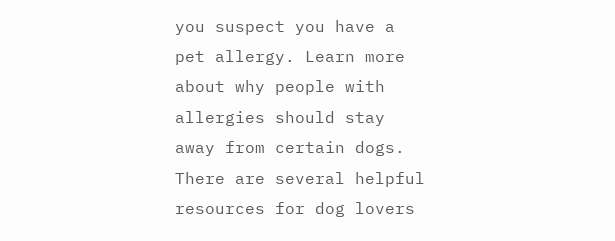you suspect you have a pet allergy. Learn more about why people with allergies should stay away from certain dogs. There are several helpful resources for dog lovers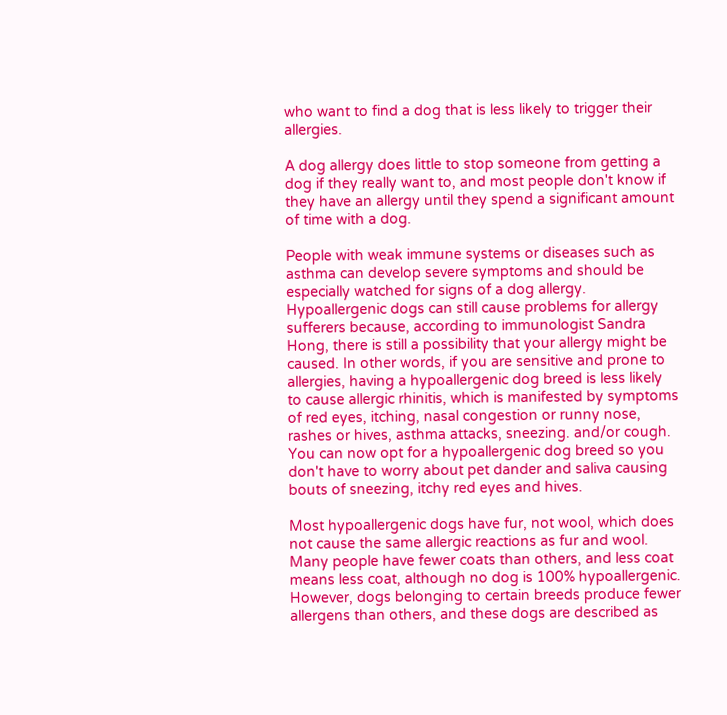who want to find a dog that is less likely to trigger their allergies.

A dog allergy does little to stop someone from getting a dog if they really want to, and most people don't know if they have an allergy until they spend a significant amount of time with a dog.

People with weak immune systems or diseases such as asthma can develop severe symptoms and should be especially watched for signs of a dog allergy. Hypoallergenic dogs can still cause problems for allergy sufferers because, according to immunologist Sandra Hong, there is still a possibility that your allergy might be caused. In other words, if you are sensitive and prone to allergies, having a hypoallergenic dog breed is less likely to cause allergic rhinitis, which is manifested by symptoms of red eyes, itching, nasal congestion or runny nose, rashes or hives, asthma attacks, sneezing. and/or cough. You can now opt for a hypoallergenic dog breed so you don't have to worry about pet dander and saliva causing bouts of sneezing, itchy red eyes and hives.

Most hypoallergenic dogs have fur, not wool, which does not cause the same allergic reactions as fur and wool. Many people have fewer coats than others, and less coat means less coat, although no dog is 100% hypoallergenic. However, dogs belonging to certain breeds produce fewer allergens than others, and these dogs are described as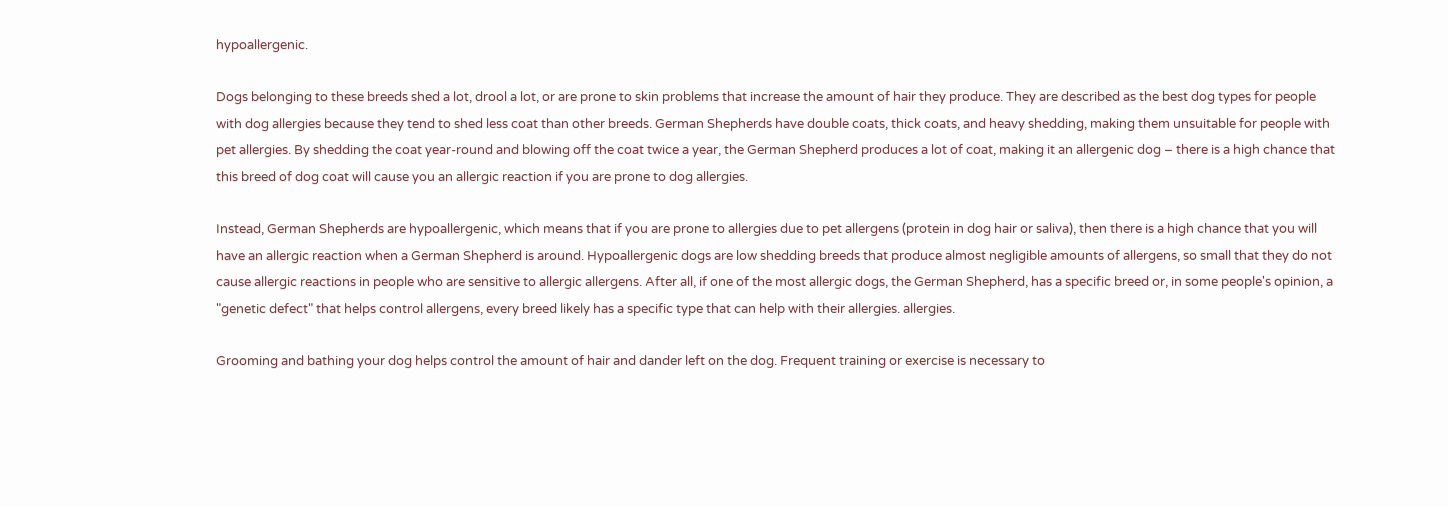hypoallergenic.

Dogs belonging to these breeds shed a lot, drool a lot, or are prone to skin problems that increase the amount of hair they produce. They are described as the best dog types for people with dog allergies because they tend to shed less coat than other breeds. German Shepherds have double coats, thick coats, and heavy shedding, making them unsuitable for people with pet allergies. By shedding the coat year-round and blowing off the coat twice a year, the German Shepherd produces a lot of coat, making it an allergenic dog – there is a high chance that this breed of dog coat will cause you an allergic reaction if you are prone to dog allergies.

Instead, German Shepherds are hypoallergenic, which means that if you are prone to allergies due to pet allergens (protein in dog hair or saliva), then there is a high chance that you will have an allergic reaction when a German Shepherd is around. Hypoallergenic dogs are low shedding breeds that produce almost negligible amounts of allergens, so small that they do not cause allergic reactions in people who are sensitive to allergic allergens. After all, if one of the most allergic dogs, the German Shepherd, has a specific breed or, in some people's opinion, a "genetic defect" that helps control allergens, every breed likely has a specific type that can help with their allergies. allergies.

Grooming and bathing your dog helps control the amount of hair and dander left on the dog. Frequent training or exercise is necessary to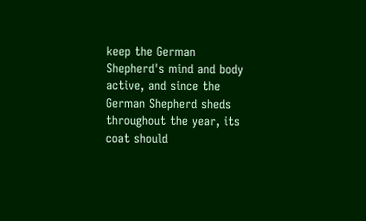keep the German Shepherd's mind and body active, and since the German Shepherd sheds throughout the year, its coat should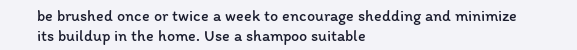be brushed once or twice a week to encourage shedding and minimize its buildup in the home. Use a shampoo suitable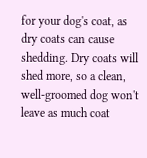for your dog's coat, as dry coats can cause shedding. Dry coats will shed more, so a clean, well-groomed dog won't leave as much coat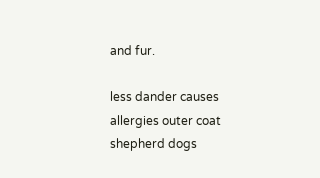and fur.

less dander causes allergies outer coat shepherd dogs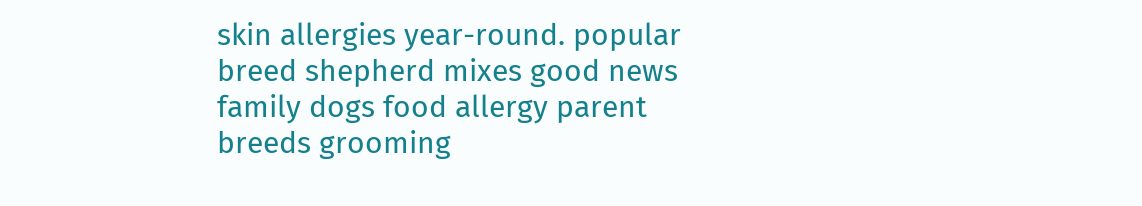skin allergies year-round. popular breed shepherd mixes good news family dogs food allergy parent breeds grooming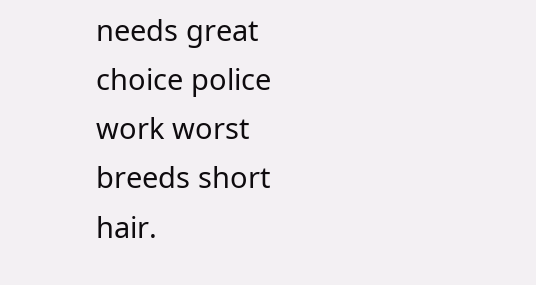needs great choice police work worst breeds short hair.